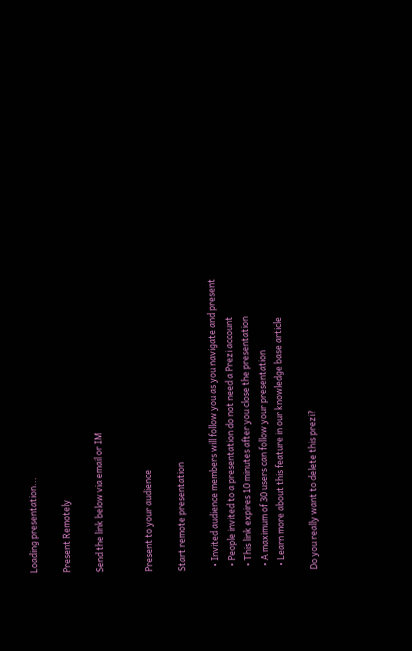Loading presentation...

Present Remotely

Send the link below via email or IM


Present to your audience

Start remote presentation

  • Invited audience members will follow you as you navigate and present
  • People invited to a presentation do not need a Prezi account
  • This link expires 10 minutes after you close the presentation
  • A maximum of 30 users can follow your presentation
  • Learn more about this feature in our knowledge base article

Do you really want to delete this prezi?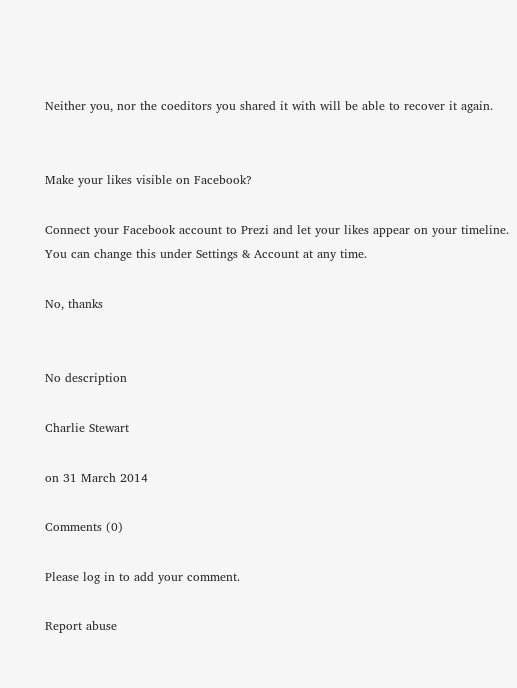Neither you, nor the coeditors you shared it with will be able to recover it again.


Make your likes visible on Facebook?

Connect your Facebook account to Prezi and let your likes appear on your timeline.
You can change this under Settings & Account at any time.

No, thanks


No description

Charlie Stewart

on 31 March 2014

Comments (0)

Please log in to add your comment.

Report abuse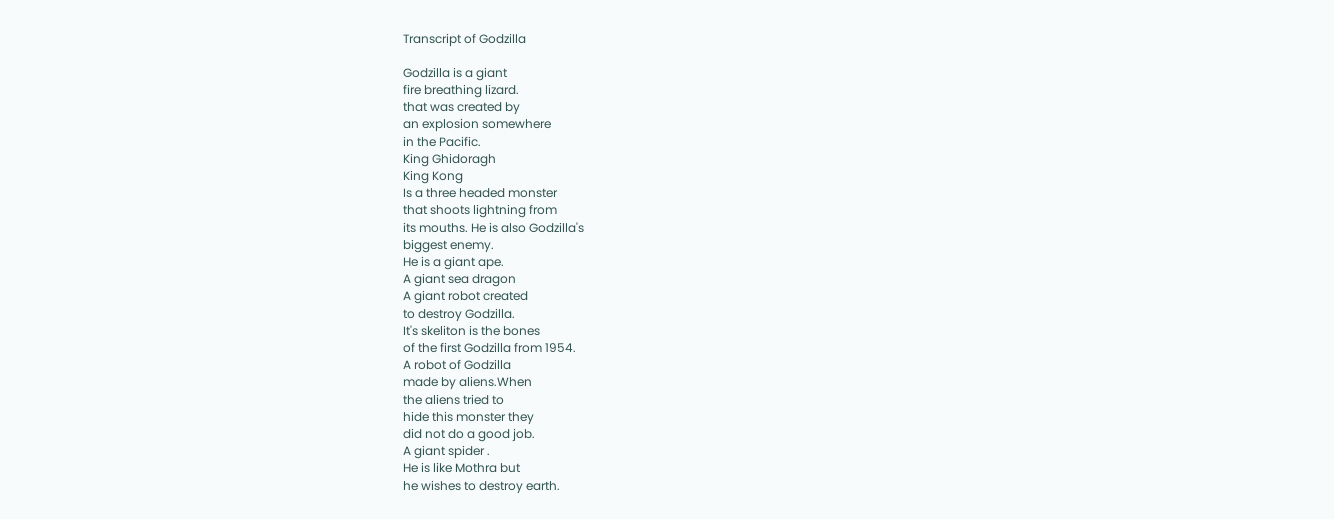Transcript of Godzilla

Godzilla is a giant
fire breathing lizard.
that was created by
an explosion somewhere
in the Pacific.
King Ghidoragh
King Kong
Is a three headed monster
that shoots lightning from
its mouths. He is also Godzilla's
biggest enemy.
He is a giant ape.
A giant sea dragon
A giant robot created
to destroy Godzilla.
It's skeliton is the bones
of the first Godzilla from 1954.
A robot of Godzilla
made by aliens.When
the aliens tried to
hide this monster they
did not do a good job.
A giant spider .
He is like Mothra but
he wishes to destroy earth.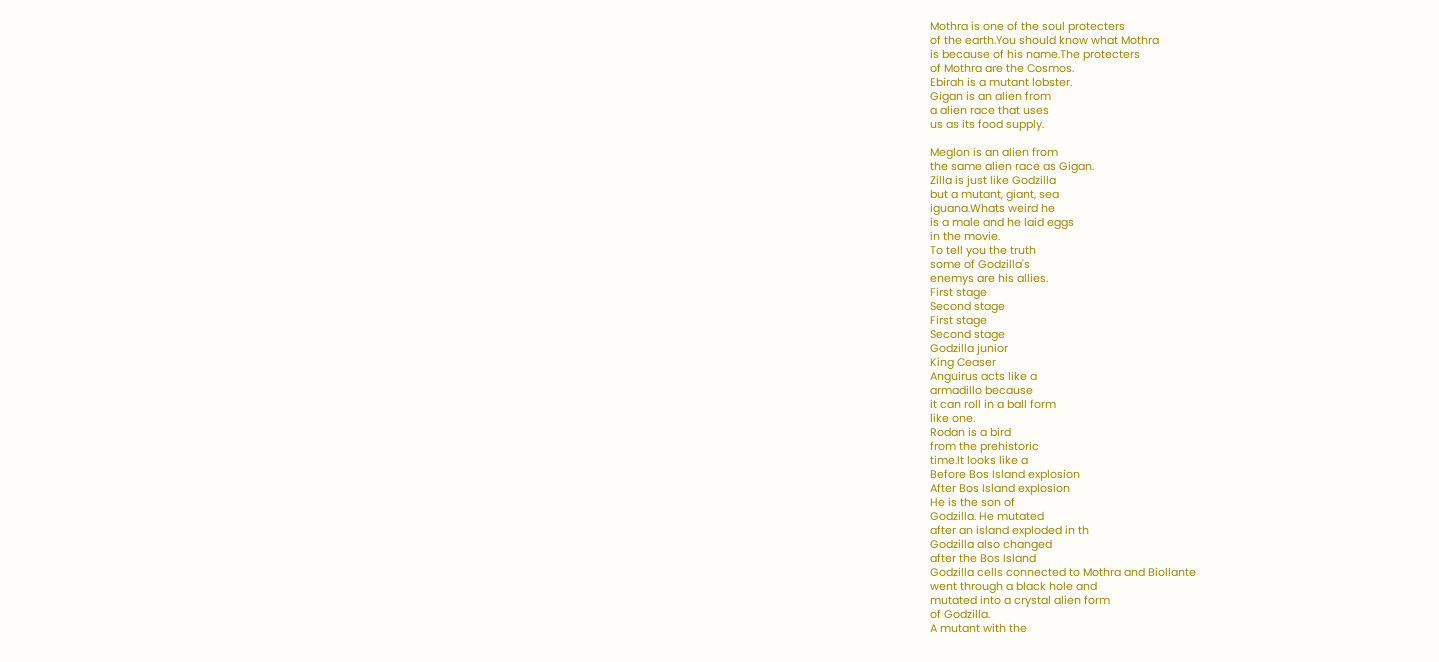Mothra is one of the soul protecters
of the earth.You should know what Mothra
is because of his name.The protecters
of Mothra are the Cosmos.
Ebirah is a mutant lobster.
Gigan is an alien from
a alien race that uses
us as its food supply.

Meglon is an alien from
the same alien race as Gigan.
Zilla is just like Godzilla
but a mutant, giant, sea
iguana.Whats weird he
is a male and he laid eggs
in the movie.
To tell you the truth
some of Godzilla's
enemys are his allies.
First stage
Second stage
First stage
Second stage
Godzilla junior
King Ceaser
Anguirus acts like a
armadillo because
it can roll in a ball form
like one.
Rodan is a bird
from the prehistoric
time.It looks like a
Before Bos Island explosion
After Bos Island explosion
He is the son of
Godzilla. He mutated
after an island exploded in th
Godzilla also changed
after the Bos Island
Godzilla cells connected to Mothra and Biollante
went through a black hole and
mutated into a crystal alien form
of Godzilla.
A mutant with the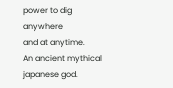power to dig anywhere
and at anytime.
An ancient mythical
japanese god.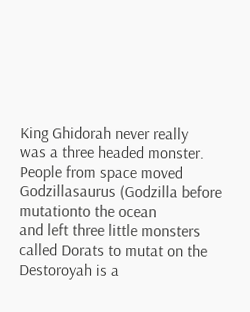King Ghidorah never really
was a three headed monster.
People from space moved
Godzillasaurus (Godzilla before
mutationto the ocean
and left three little monsters
called Dorats to mutat on the
Destoroyah is a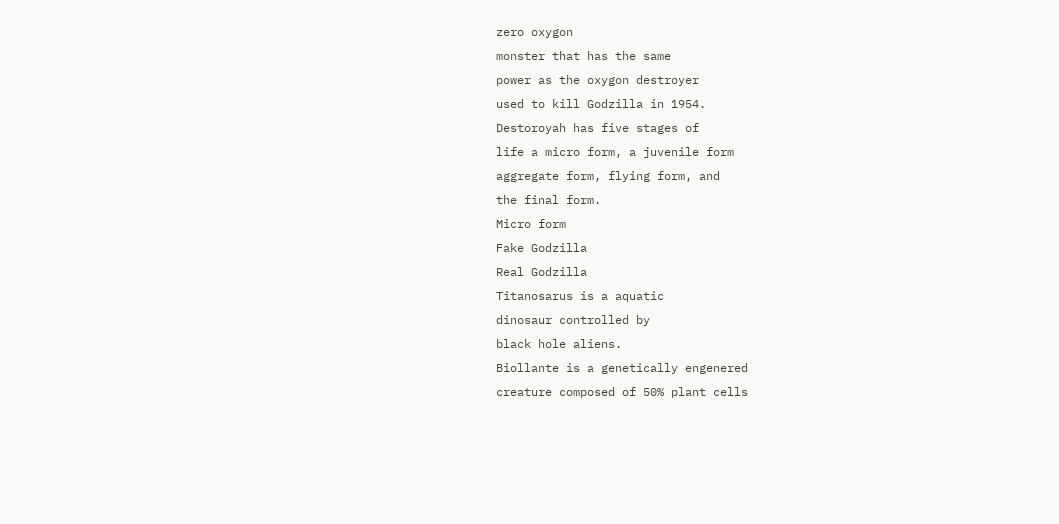zero oxygon
monster that has the same
power as the oxygon destroyer
used to kill Godzilla in 1954.
Destoroyah has five stages of
life a micro form, a juvenile form
aggregate form, flying form, and
the final form.
Micro form
Fake Godzilla
Real Godzilla
Titanosarus is a aquatic
dinosaur controlled by
black hole aliens.
Biollante is a genetically engenered
creature composed of 50% plant cells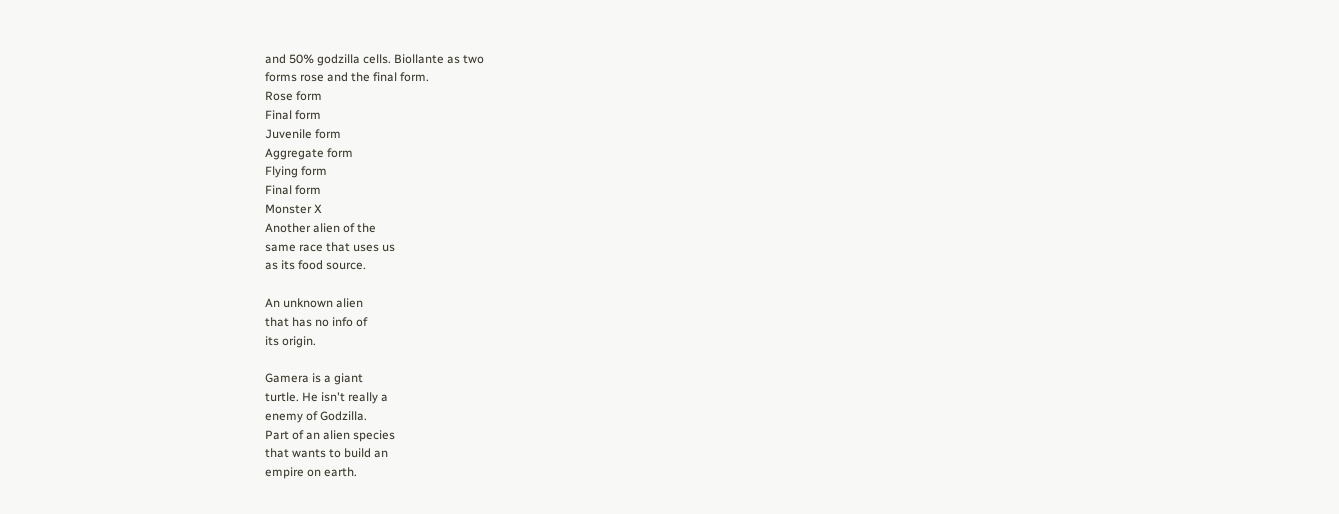and 50% godzilla cells. Biollante as two
forms rose and the final form.
Rose form
Final form
Juvenile form
Aggregate form
Flying form
Final form
Monster X
Another alien of the
same race that uses us
as its food source.

An unknown alien
that has no info of
its origin.

Gamera is a giant
turtle. He isn't really a
enemy of Godzilla.
Part of an alien species
that wants to build an
empire on earth.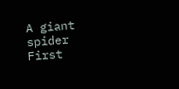A giant spider
First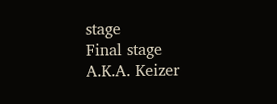stage
Final stage
A.K.A. Keizer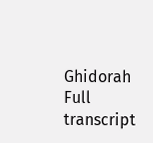Ghidorah
Full transcript